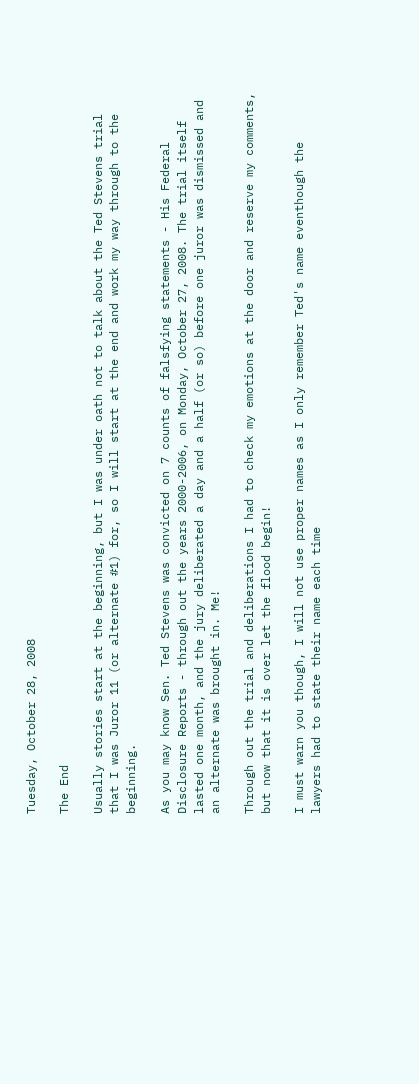Tuesday, October 28, 2008

The End

Usually stories start at the beginning, but I was under oath not to talk about the Ted Stevens trial that I was Juror 11 (or alternate #1) for, so I will start at the end and work my way through to the beginning.

As you may know Sen. Ted Stevens was convicted on 7 counts of falsfying statements - His Federal Disclosure Reports - through out the years 2000-2006, on Monday, October 27, 2008. The trial itself lasted one month, and the jury deliberated a day and a half (or so) before one juror was dismissed and an alternate was brought in. Me!

Through out the trial and deliberations I had to check my emotions at the door and reserve my comments, but now that it is over let the flood begin!

I must warn you though, I will not use proper names as I only remember Ted's name eventhough the lawyers had to state their name each time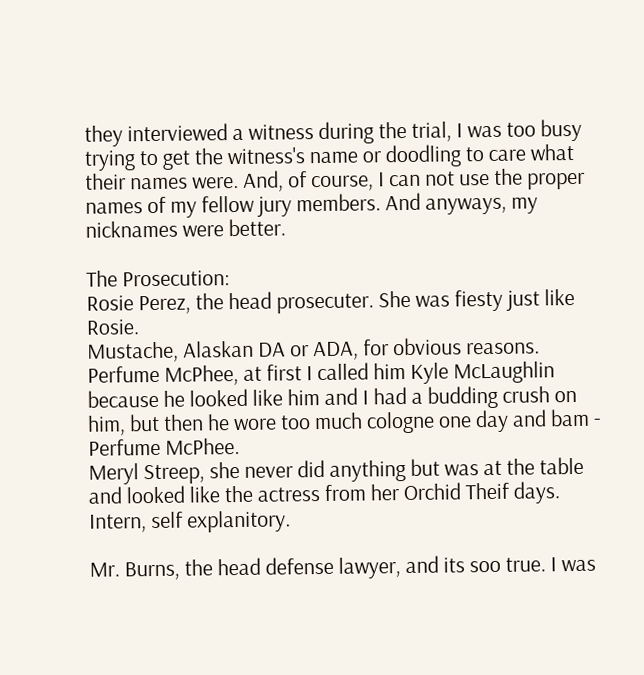they interviewed a witness during the trial, I was too busy trying to get the witness's name or doodling to care what their names were. And, of course, I can not use the proper names of my fellow jury members. And anyways, my nicknames were better.

The Prosecution:
Rosie Perez, the head prosecuter. She was fiesty just like Rosie.
Mustache, Alaskan DA or ADA, for obvious reasons.
Perfume McPhee, at first I called him Kyle McLaughlin because he looked like him and I had a budding crush on him, but then he wore too much cologne one day and bam - Perfume McPhee.
Meryl Streep, she never did anything but was at the table and looked like the actress from her Orchid Theif days.
Intern, self explanitory.

Mr. Burns, the head defense lawyer, and its soo true. I was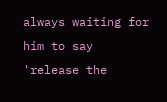always waiting for him to say 'release the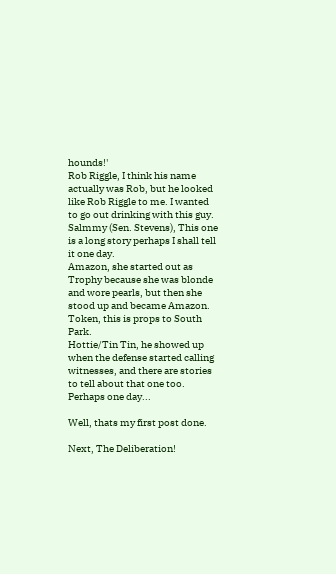hounds!'
Rob Riggle, I think his name actually was Rob, but he looked like Rob Riggle to me. I wanted to go out drinking with this guy.
Salmmy (Sen. Stevens), This one is a long story perhaps I shall tell it one day.
Amazon, she started out as Trophy because she was blonde and wore pearls, but then she stood up and became Amazon.
Token, this is props to South Park.
Hottie/Tin Tin, he showed up when the defense started calling witnesses, and there are stories to tell about that one too. Perhaps one day...

Well, thats my first post done.

Next, The Deliberation!